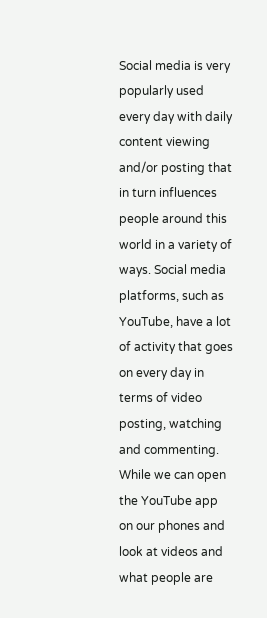Social media is very popularly used every day with daily content viewing and/or posting that in turn influences people around this world in a variety of ways. Social media platforms, such as YouTube, have a lot of activity that goes on every day in terms of video posting, watching and commenting. While we can open the YouTube app on our phones and look at videos and what people are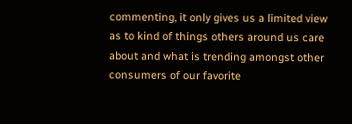commenting, it only gives us a limited view as to kind of things others around us care about and what is trending amongst other consumers of our favorite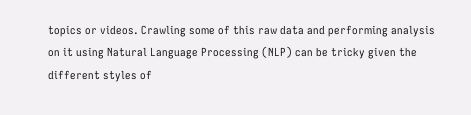topics or videos. Crawling some of this raw data and performing analysis on it using Natural Language Processing (NLP) can be tricky given the different styles of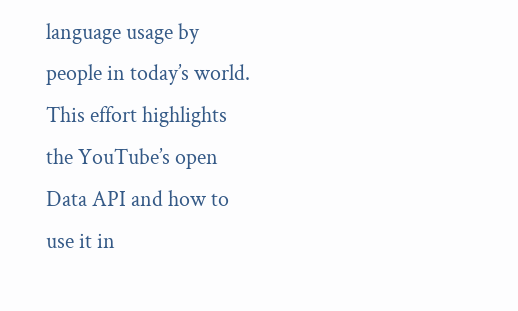language usage by people in today’s world. This effort highlights the YouTube’s open Data API and how to use it in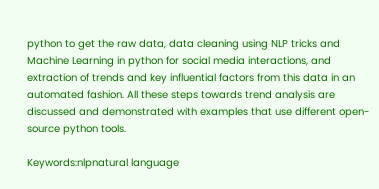python to get the raw data, data cleaning using NLP tricks and Machine Learning in python for social media interactions, and extraction of trends and key influential factors from this data in an automated fashion. All these steps towards trend analysis are discussed and demonstrated with examples that use different open-source python tools.

Keywords:nlpnatural language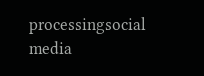processingsocial media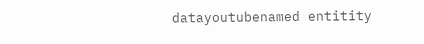datayoutubenamed entitity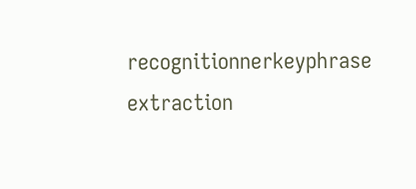recognitionnerkeyphrase extraction